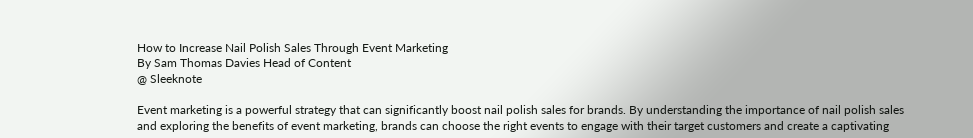How to Increase Nail Polish Sales Through Event Marketing
By Sam Thomas Davies Head of Content
@ Sleeknote

Event marketing is a powerful strategy that can significantly boost nail polish sales for brands. By understanding the importance of nail polish sales and exploring the benefits of event marketing, brands can choose the right events to engage with their target customers and create a captivating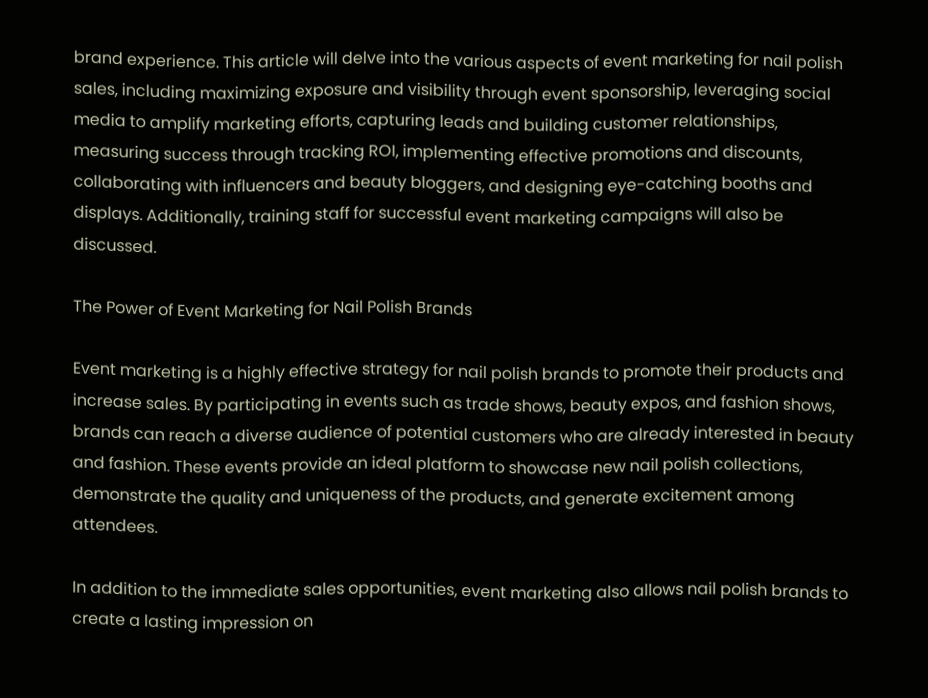brand experience. This article will delve into the various aspects of event marketing for nail polish sales, including maximizing exposure and visibility through event sponsorship, leveraging social media to amplify marketing efforts, capturing leads and building customer relationships, measuring success through tracking ROI, implementing effective promotions and discounts, collaborating with influencers and beauty bloggers, and designing eye-catching booths and displays. Additionally, training staff for successful event marketing campaigns will also be discussed.

The Power of Event Marketing for Nail Polish Brands

Event marketing is a highly effective strategy for nail polish brands to promote their products and increase sales. By participating in events such as trade shows, beauty expos, and fashion shows, brands can reach a diverse audience of potential customers who are already interested in beauty and fashion. These events provide an ideal platform to showcase new nail polish collections, demonstrate the quality and uniqueness of the products, and generate excitement among attendees.

In addition to the immediate sales opportunities, event marketing also allows nail polish brands to create a lasting impression on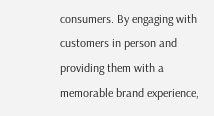consumers. By engaging with customers in person and providing them with a memorable brand experience,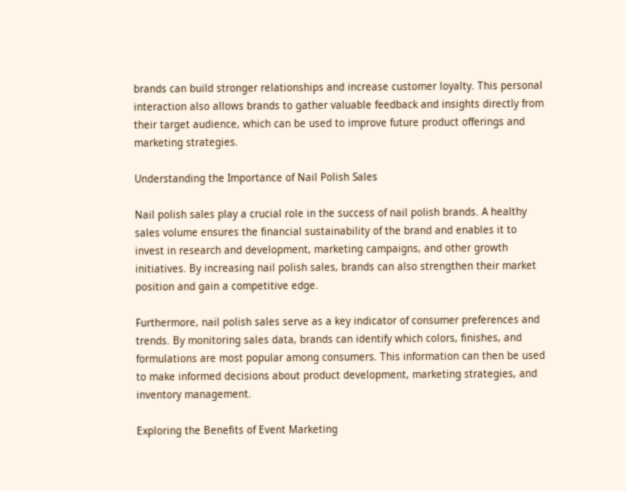brands can build stronger relationships and increase customer loyalty. This personal interaction also allows brands to gather valuable feedback and insights directly from their target audience, which can be used to improve future product offerings and marketing strategies.

Understanding the Importance of Nail Polish Sales

Nail polish sales play a crucial role in the success of nail polish brands. A healthy sales volume ensures the financial sustainability of the brand and enables it to invest in research and development, marketing campaigns, and other growth initiatives. By increasing nail polish sales, brands can also strengthen their market position and gain a competitive edge.

Furthermore, nail polish sales serve as a key indicator of consumer preferences and trends. By monitoring sales data, brands can identify which colors, finishes, and formulations are most popular among consumers. This information can then be used to make informed decisions about product development, marketing strategies, and inventory management.

Exploring the Benefits of Event Marketing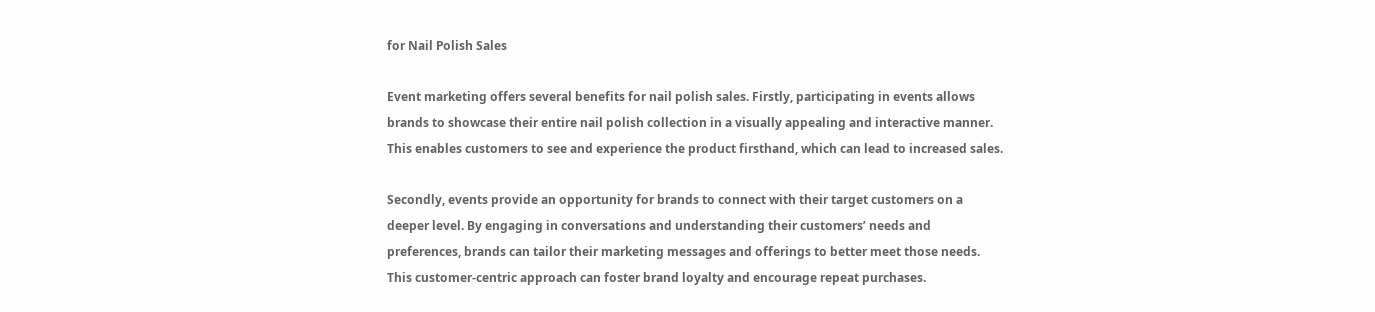for Nail Polish Sales

Event marketing offers several benefits for nail polish sales. Firstly, participating in events allows brands to showcase their entire nail polish collection in a visually appealing and interactive manner. This enables customers to see and experience the product firsthand, which can lead to increased sales.

Secondly, events provide an opportunity for brands to connect with their target customers on a deeper level. By engaging in conversations and understanding their customers’ needs and preferences, brands can tailor their marketing messages and offerings to better meet those needs. This customer-centric approach can foster brand loyalty and encourage repeat purchases.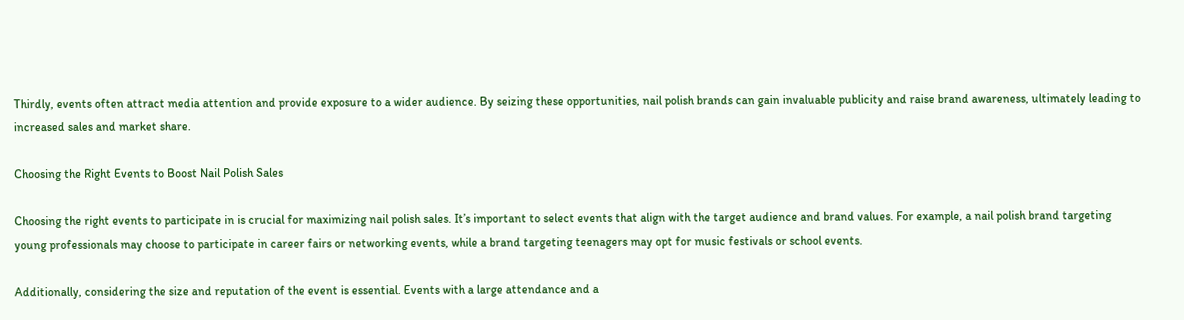Thirdly, events often attract media attention and provide exposure to a wider audience. By seizing these opportunities, nail polish brands can gain invaluable publicity and raise brand awareness, ultimately leading to increased sales and market share.

Choosing the Right Events to Boost Nail Polish Sales

Choosing the right events to participate in is crucial for maximizing nail polish sales. It’s important to select events that align with the target audience and brand values. For example, a nail polish brand targeting young professionals may choose to participate in career fairs or networking events, while a brand targeting teenagers may opt for music festivals or school events.

Additionally, considering the size and reputation of the event is essential. Events with a large attendance and a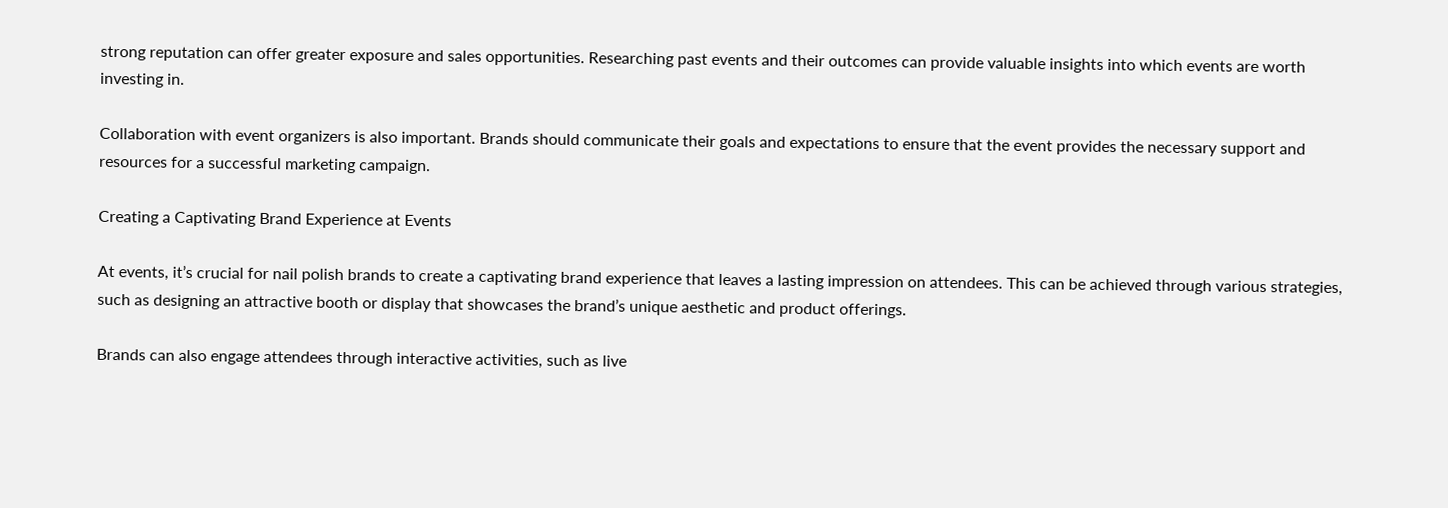strong reputation can offer greater exposure and sales opportunities. Researching past events and their outcomes can provide valuable insights into which events are worth investing in.

Collaboration with event organizers is also important. Brands should communicate their goals and expectations to ensure that the event provides the necessary support and resources for a successful marketing campaign.

Creating a Captivating Brand Experience at Events

At events, it’s crucial for nail polish brands to create a captivating brand experience that leaves a lasting impression on attendees. This can be achieved through various strategies, such as designing an attractive booth or display that showcases the brand’s unique aesthetic and product offerings.

Brands can also engage attendees through interactive activities, such as live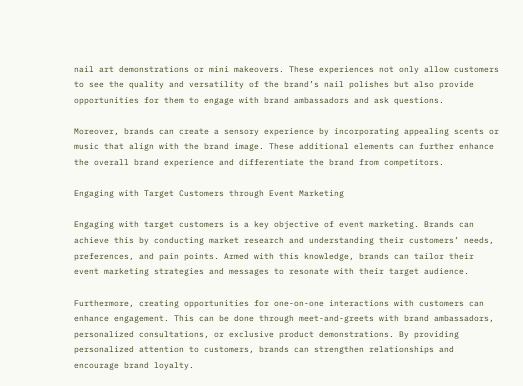nail art demonstrations or mini makeovers. These experiences not only allow customers to see the quality and versatility of the brand’s nail polishes but also provide opportunities for them to engage with brand ambassadors and ask questions.

Moreover, brands can create a sensory experience by incorporating appealing scents or music that align with the brand image. These additional elements can further enhance the overall brand experience and differentiate the brand from competitors.

Engaging with Target Customers through Event Marketing

Engaging with target customers is a key objective of event marketing. Brands can achieve this by conducting market research and understanding their customers’ needs, preferences, and pain points. Armed with this knowledge, brands can tailor their event marketing strategies and messages to resonate with their target audience.

Furthermore, creating opportunities for one-on-one interactions with customers can enhance engagement. This can be done through meet-and-greets with brand ambassadors, personalized consultations, or exclusive product demonstrations. By providing personalized attention to customers, brands can strengthen relationships and encourage brand loyalty.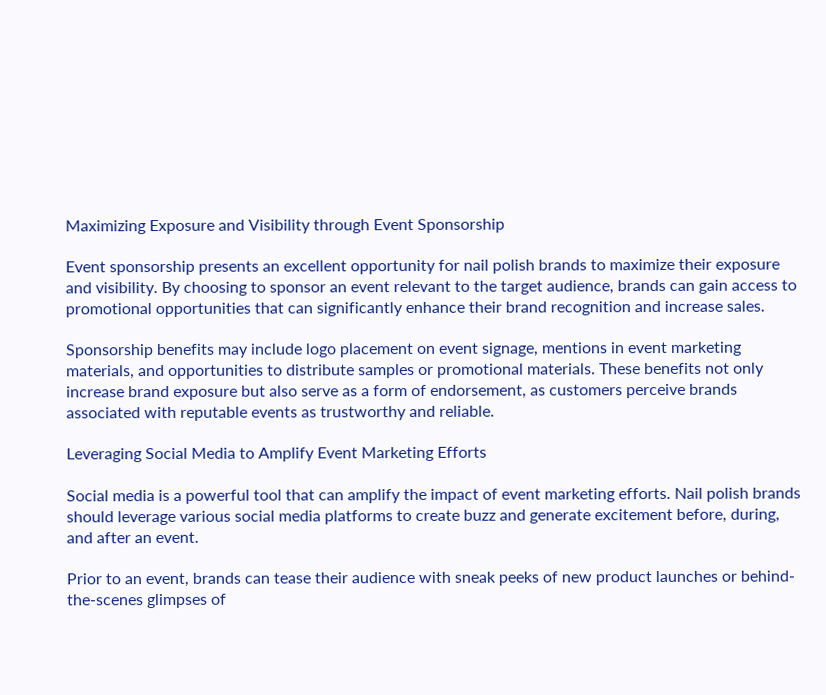Maximizing Exposure and Visibility through Event Sponsorship

Event sponsorship presents an excellent opportunity for nail polish brands to maximize their exposure and visibility. By choosing to sponsor an event relevant to the target audience, brands can gain access to promotional opportunities that can significantly enhance their brand recognition and increase sales.

Sponsorship benefits may include logo placement on event signage, mentions in event marketing materials, and opportunities to distribute samples or promotional materials. These benefits not only increase brand exposure but also serve as a form of endorsement, as customers perceive brands associated with reputable events as trustworthy and reliable.

Leveraging Social Media to Amplify Event Marketing Efforts

Social media is a powerful tool that can amplify the impact of event marketing efforts. Nail polish brands should leverage various social media platforms to create buzz and generate excitement before, during, and after an event.

Prior to an event, brands can tease their audience with sneak peeks of new product launches or behind-the-scenes glimpses of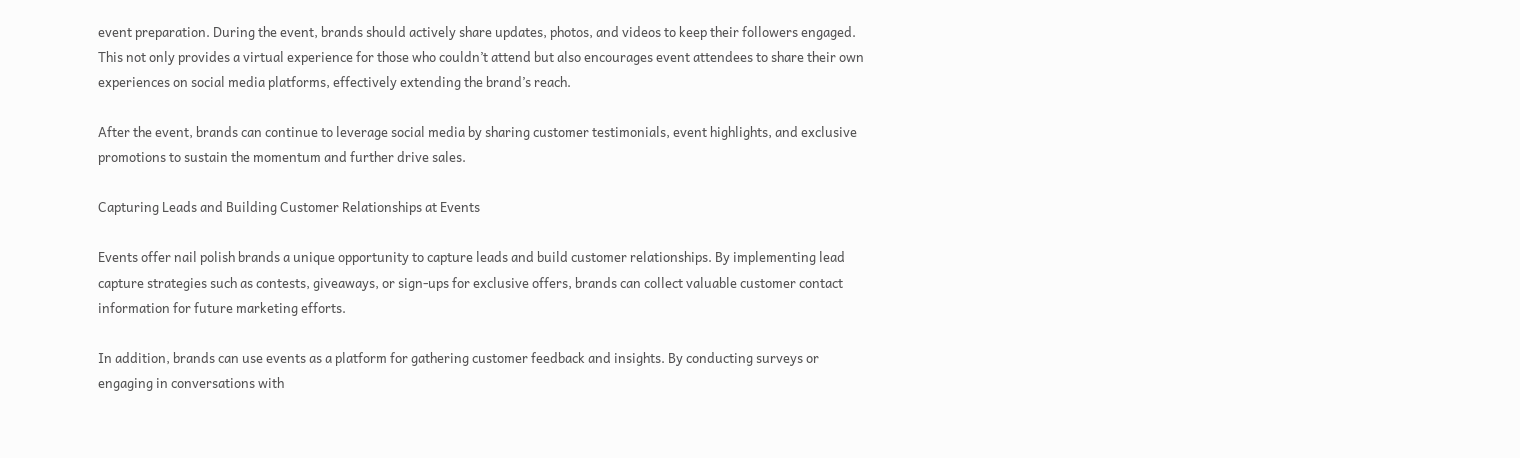event preparation. During the event, brands should actively share updates, photos, and videos to keep their followers engaged. This not only provides a virtual experience for those who couldn’t attend but also encourages event attendees to share their own experiences on social media platforms, effectively extending the brand’s reach.

After the event, brands can continue to leverage social media by sharing customer testimonials, event highlights, and exclusive promotions to sustain the momentum and further drive sales.

Capturing Leads and Building Customer Relationships at Events

Events offer nail polish brands a unique opportunity to capture leads and build customer relationships. By implementing lead capture strategies such as contests, giveaways, or sign-ups for exclusive offers, brands can collect valuable customer contact information for future marketing efforts.

In addition, brands can use events as a platform for gathering customer feedback and insights. By conducting surveys or engaging in conversations with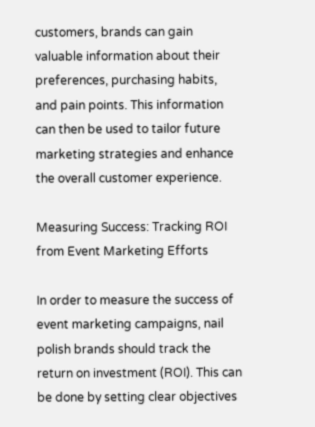customers, brands can gain valuable information about their preferences, purchasing habits, and pain points. This information can then be used to tailor future marketing strategies and enhance the overall customer experience.

Measuring Success: Tracking ROI from Event Marketing Efforts

In order to measure the success of event marketing campaigns, nail polish brands should track the return on investment (ROI). This can be done by setting clear objectives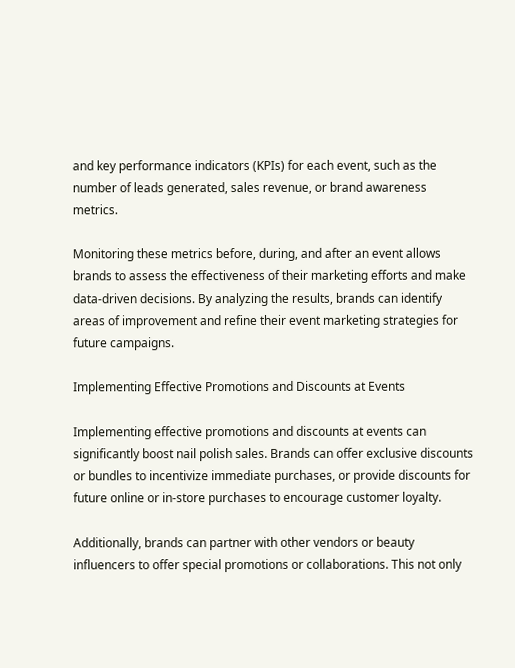and key performance indicators (KPIs) for each event, such as the number of leads generated, sales revenue, or brand awareness metrics.

Monitoring these metrics before, during, and after an event allows brands to assess the effectiveness of their marketing efforts and make data-driven decisions. By analyzing the results, brands can identify areas of improvement and refine their event marketing strategies for future campaigns.

Implementing Effective Promotions and Discounts at Events

Implementing effective promotions and discounts at events can significantly boost nail polish sales. Brands can offer exclusive discounts or bundles to incentivize immediate purchases, or provide discounts for future online or in-store purchases to encourage customer loyalty.

Additionally, brands can partner with other vendors or beauty influencers to offer special promotions or collaborations. This not only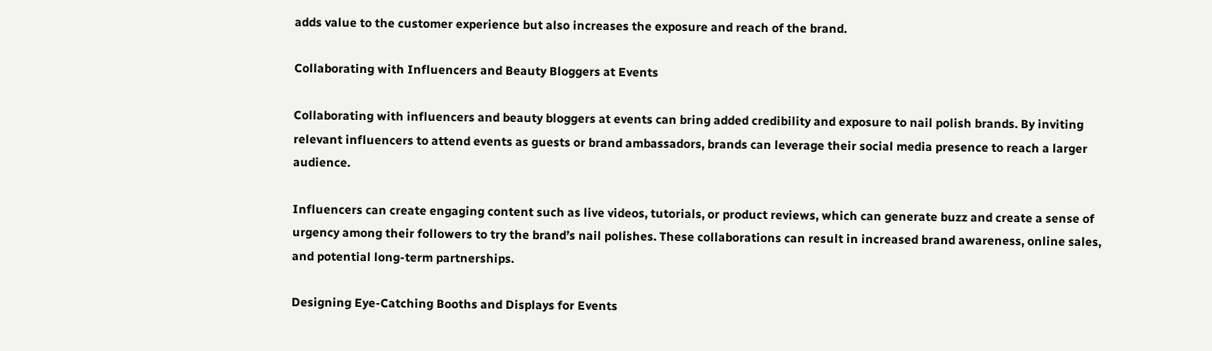adds value to the customer experience but also increases the exposure and reach of the brand.

Collaborating with Influencers and Beauty Bloggers at Events

Collaborating with influencers and beauty bloggers at events can bring added credibility and exposure to nail polish brands. By inviting relevant influencers to attend events as guests or brand ambassadors, brands can leverage their social media presence to reach a larger audience.

Influencers can create engaging content such as live videos, tutorials, or product reviews, which can generate buzz and create a sense of urgency among their followers to try the brand’s nail polishes. These collaborations can result in increased brand awareness, online sales, and potential long-term partnerships.

Designing Eye-Catching Booths and Displays for Events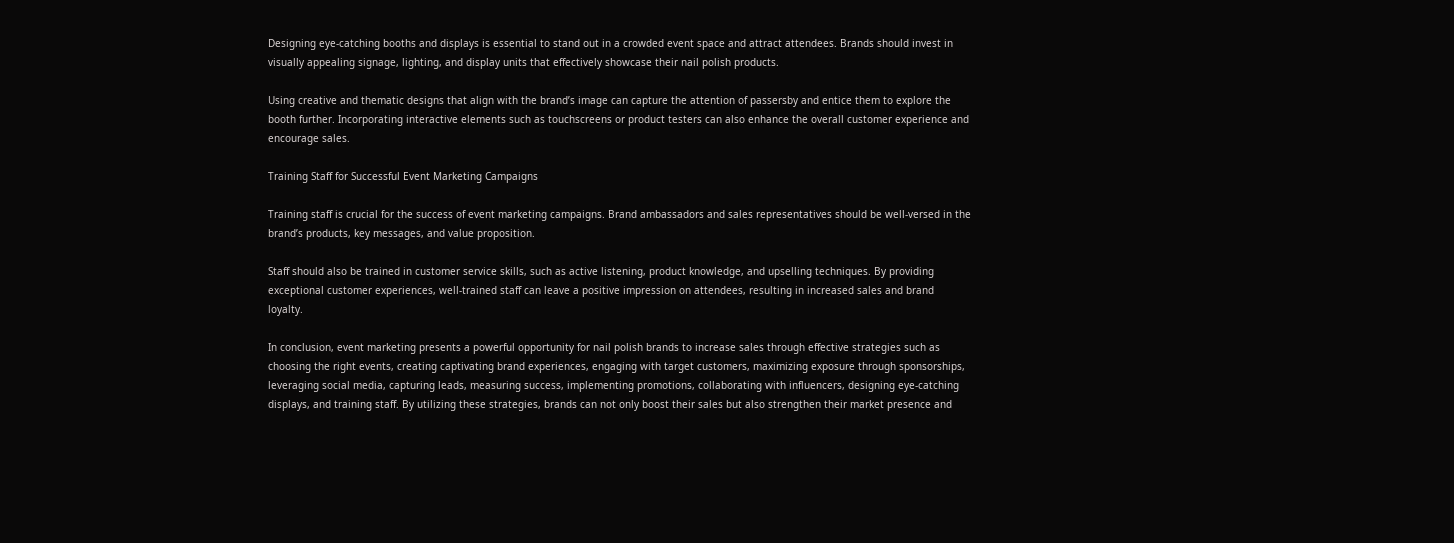Designing eye-catching booths and displays is essential to stand out in a crowded event space and attract attendees. Brands should invest in visually appealing signage, lighting, and display units that effectively showcase their nail polish products.

Using creative and thematic designs that align with the brand’s image can capture the attention of passersby and entice them to explore the booth further. Incorporating interactive elements such as touchscreens or product testers can also enhance the overall customer experience and encourage sales.

Training Staff for Successful Event Marketing Campaigns

Training staff is crucial for the success of event marketing campaigns. Brand ambassadors and sales representatives should be well-versed in the brand’s products, key messages, and value proposition.

Staff should also be trained in customer service skills, such as active listening, product knowledge, and upselling techniques. By providing exceptional customer experiences, well-trained staff can leave a positive impression on attendees, resulting in increased sales and brand loyalty.

In conclusion, event marketing presents a powerful opportunity for nail polish brands to increase sales through effective strategies such as choosing the right events, creating captivating brand experiences, engaging with target customers, maximizing exposure through sponsorships, leveraging social media, capturing leads, measuring success, implementing promotions, collaborating with influencers, designing eye-catching displays, and training staff. By utilizing these strategies, brands can not only boost their sales but also strengthen their market presence and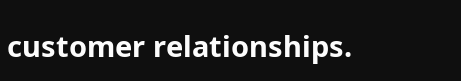customer relationships.